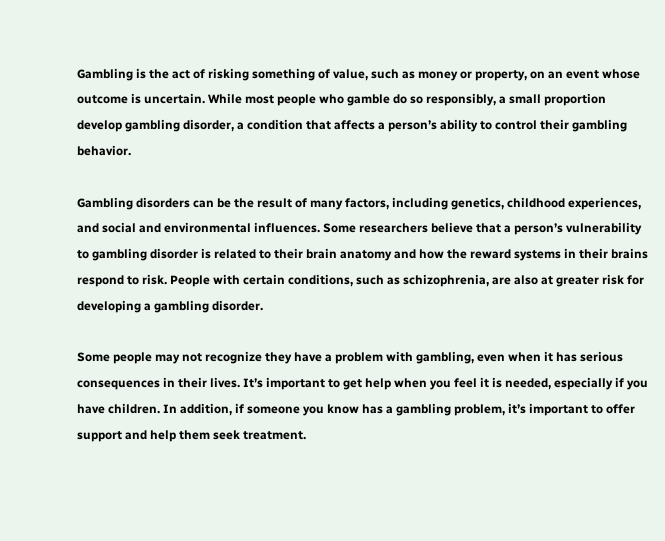Gambling is the act of risking something of value, such as money or property, on an event whose outcome is uncertain. While most people who gamble do so responsibly, a small proportion develop gambling disorder, a condition that affects a person’s ability to control their gambling behavior.

Gambling disorders can be the result of many factors, including genetics, childhood experiences, and social and environmental influences. Some researchers believe that a person’s vulnerability to gambling disorder is related to their brain anatomy and how the reward systems in their brains respond to risk. People with certain conditions, such as schizophrenia, are also at greater risk for developing a gambling disorder.

Some people may not recognize they have a problem with gambling, even when it has serious consequences in their lives. It’s important to get help when you feel it is needed, especially if you have children. In addition, if someone you know has a gambling problem, it’s important to offer support and help them seek treatment.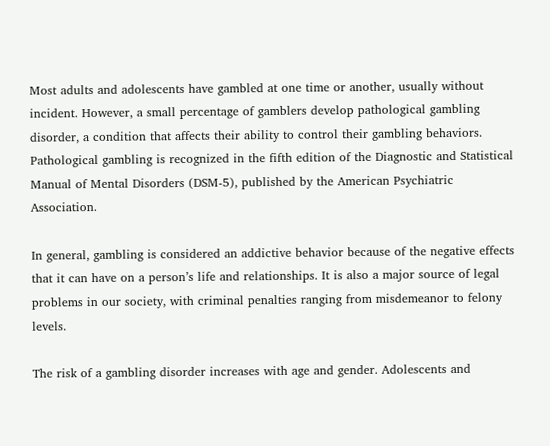Most adults and adolescents have gambled at one time or another, usually without incident. However, a small percentage of gamblers develop pathological gambling disorder, a condition that affects their ability to control their gambling behaviors. Pathological gambling is recognized in the fifth edition of the Diagnostic and Statistical Manual of Mental Disorders (DSM-5), published by the American Psychiatric Association.

In general, gambling is considered an addictive behavior because of the negative effects that it can have on a person’s life and relationships. It is also a major source of legal problems in our society, with criminal penalties ranging from misdemeanor to felony levels.

The risk of a gambling disorder increases with age and gender. Adolescents and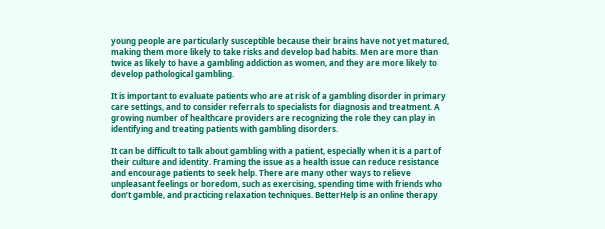young people are particularly susceptible because their brains have not yet matured, making them more likely to take risks and develop bad habits. Men are more than twice as likely to have a gambling addiction as women, and they are more likely to develop pathological gambling.

It is important to evaluate patients who are at risk of a gambling disorder in primary care settings, and to consider referrals to specialists for diagnosis and treatment. A growing number of healthcare providers are recognizing the role they can play in identifying and treating patients with gambling disorders.

It can be difficult to talk about gambling with a patient, especially when it is a part of their culture and identity. Framing the issue as a health issue can reduce resistance and encourage patients to seek help. There are many other ways to relieve unpleasant feelings or boredom, such as exercising, spending time with friends who don’t gamble, and practicing relaxation techniques. BetterHelp is an online therapy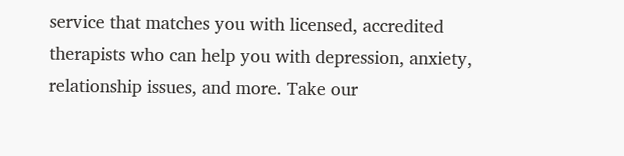service that matches you with licensed, accredited therapists who can help you with depression, anxiety, relationship issues, and more. Take our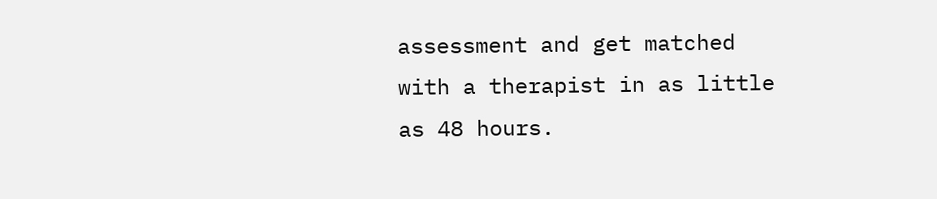assessment and get matched with a therapist in as little as 48 hours.